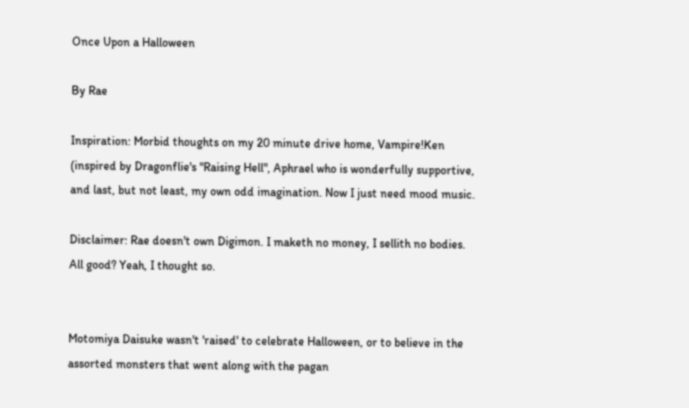Once Upon a Halloween

By Rae

Inspiration: Morbid thoughts on my 20 minute drive home, Vampire!Ken (inspired by Dragonflie's "Raising Hell", Aphrael who is wonderfully supportive, and last, but not least, my own odd imagination. Now I just need mood music.

Disclaimer: Rae doesn't own Digimon. I maketh no money, I sellith no bodies. All good? Yeah, I thought so.


Motomiya Daisuke wasn't 'raised' to celebrate Halloween, or to believe in the assorted monsters that went along with the pagan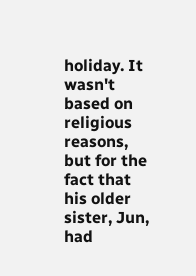holiday. It wasn't based on religious reasons, but for the fact that his older sister, Jun, had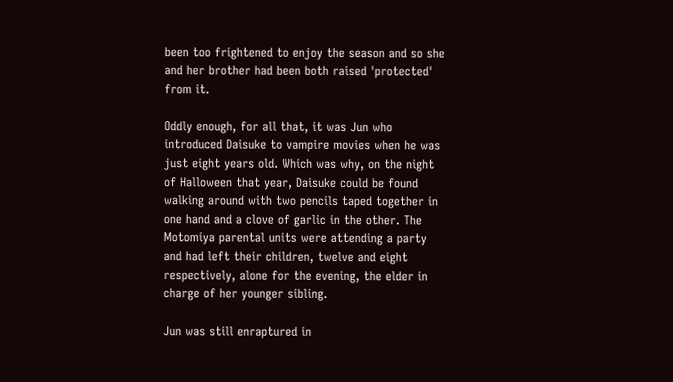been too frightened to enjoy the season and so she and her brother had been both raised 'protected' from it.

Oddly enough, for all that, it was Jun who introduced Daisuke to vampire movies when he was just eight years old. Which was why, on the night of Halloween that year, Daisuke could be found walking around with two pencils taped together in one hand and a clove of garlic in the other. The Motomiya parental units were attending a party and had left their children, twelve and eight respectively, alone for the evening, the elder in charge of her younger sibling.

Jun was still enraptured in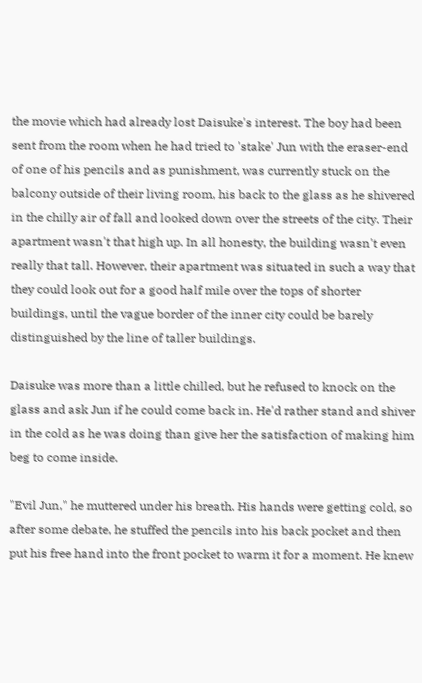the movie which had already lost Daisuke's interest. The boy had been sent from the room when he had tried to 'stake' Jun with the eraser-end of one of his pencils and as punishment, was currently stuck on the balcony outside of their living room, his back to the glass as he shivered in the chilly air of fall and looked down over the streets of the city. Their apartment wasn't that high up. In all honesty, the building wasn't even really that tall. However, their apartment was situated in such a way that they could look out for a good half mile over the tops of shorter buildings, until the vague border of the inner city could be barely distinguished by the line of taller buildings.

Daisuke was more than a little chilled, but he refused to knock on the glass and ask Jun if he could come back in. He'd rather stand and shiver in the cold as he was doing than give her the satisfaction of making him beg to come inside.

"Evil Jun," he muttered under his breath. His hands were getting cold, so after some debate, he stuffed the pencils into his back pocket and then put his free hand into the front pocket to warm it for a moment. He knew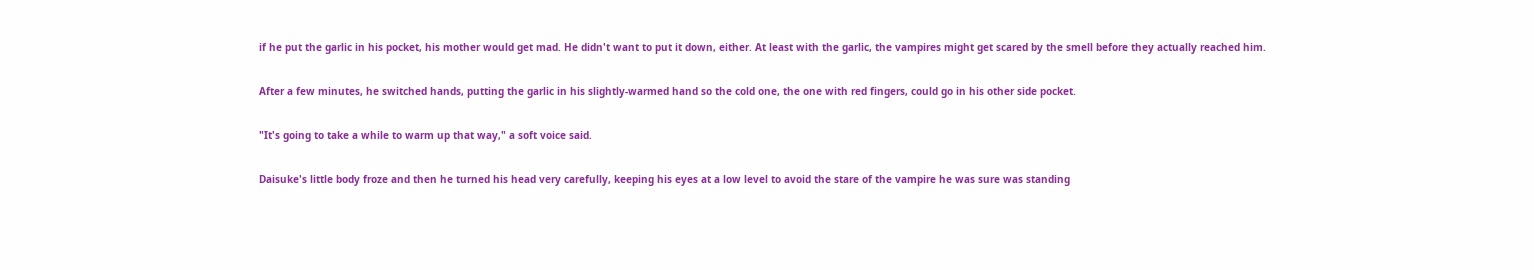if he put the garlic in his pocket, his mother would get mad. He didn't want to put it down, either. At least with the garlic, the vampires might get scared by the smell before they actually reached him.

After a few minutes, he switched hands, putting the garlic in his slightly-warmed hand so the cold one, the one with red fingers, could go in his other side pocket.

"It's going to take a while to warm up that way," a soft voice said.

Daisuke's little body froze and then he turned his head very carefully, keeping his eyes at a low level to avoid the stare of the vampire he was sure was standing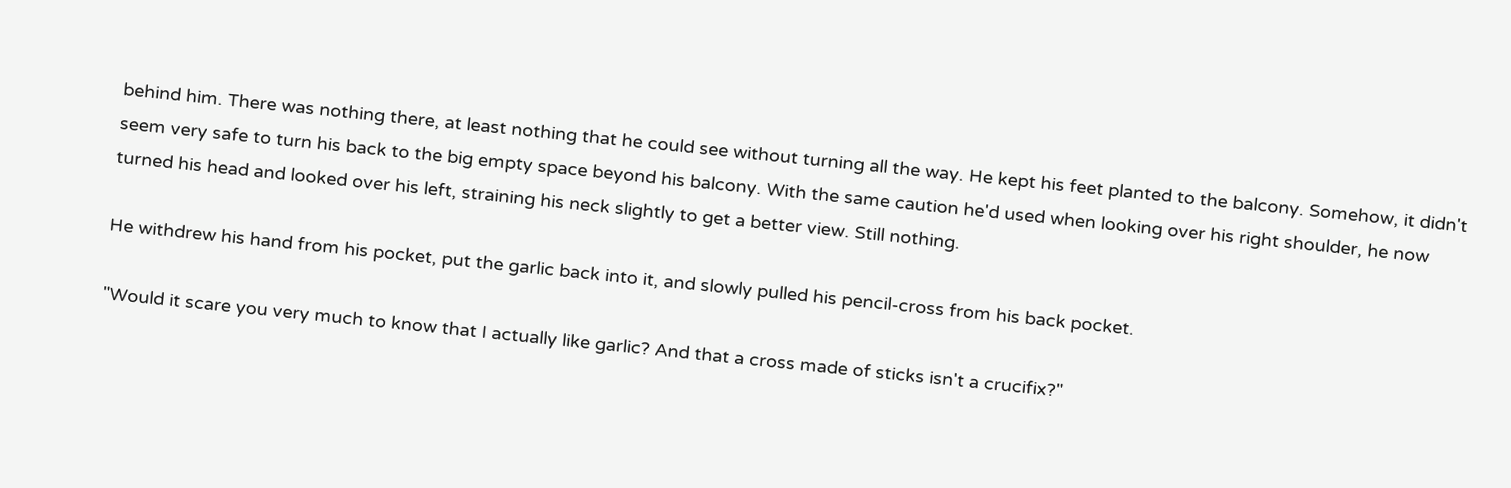behind him. There was nothing there, at least nothing that he could see without turning all the way. He kept his feet planted to the balcony. Somehow, it didn't seem very safe to turn his back to the big empty space beyond his balcony. With the same caution he'd used when looking over his right shoulder, he now turned his head and looked over his left, straining his neck slightly to get a better view. Still nothing.

He withdrew his hand from his pocket, put the garlic back into it, and slowly pulled his pencil-cross from his back pocket.

"Would it scare you very much to know that I actually like garlic? And that a cross made of sticks isn't a crucifix?"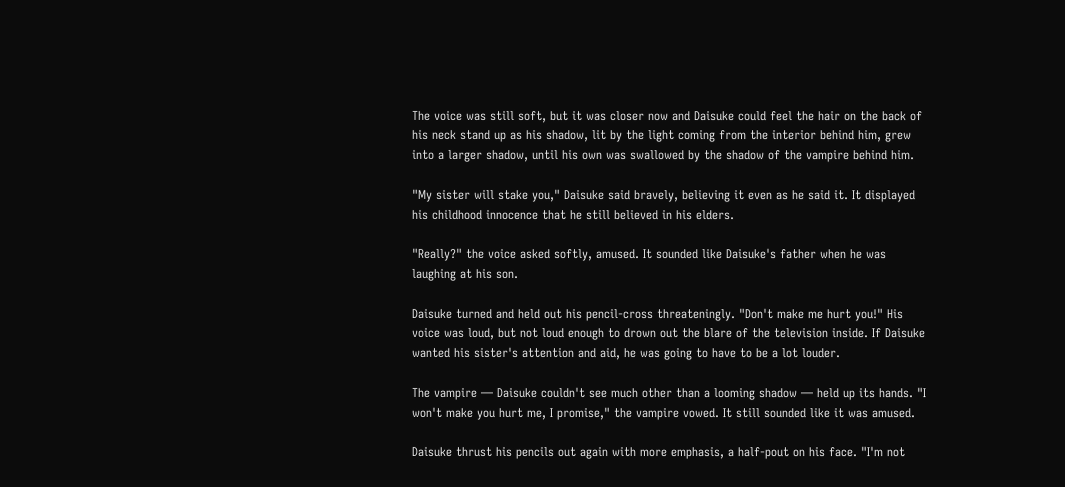The voice was still soft, but it was closer now and Daisuke could feel the hair on the back of his neck stand up as his shadow, lit by the light coming from the interior behind him, grew into a larger shadow, until his own was swallowed by the shadow of the vampire behind him.

"My sister will stake you," Daisuke said bravely, believing it even as he said it. It displayed his childhood innocence that he still believed in his elders.

"Really?" the voice asked softly, amused. It sounded like Daisuke's father when he was laughing at his son.

Daisuke turned and held out his pencil-cross threateningly. "Don't make me hurt you!" His voice was loud, but not loud enough to drown out the blare of the television inside. If Daisuke wanted his sister's attention and aid, he was going to have to be a lot louder.

The vampire — Daisuke couldn't see much other than a looming shadow — held up its hands. "I won't make you hurt me, I promise," the vampire vowed. It still sounded like it was amused.

Daisuke thrust his pencils out again with more emphasis, a half-pout on his face. "I'm not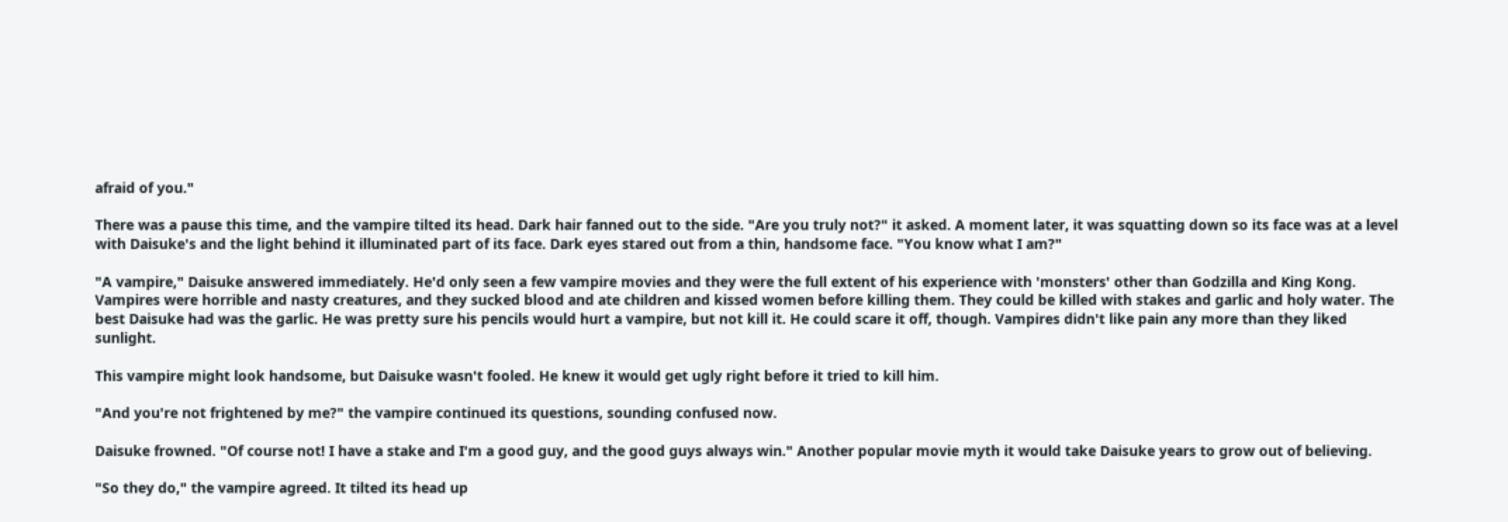afraid of you."

There was a pause this time, and the vampire tilted its head. Dark hair fanned out to the side. "Are you truly not?" it asked. A moment later, it was squatting down so its face was at a level with Daisuke's and the light behind it illuminated part of its face. Dark eyes stared out from a thin, handsome face. "You know what I am?"

"A vampire," Daisuke answered immediately. He'd only seen a few vampire movies and they were the full extent of his experience with 'monsters' other than Godzilla and King Kong. Vampires were horrible and nasty creatures, and they sucked blood and ate children and kissed women before killing them. They could be killed with stakes and garlic and holy water. The best Daisuke had was the garlic. He was pretty sure his pencils would hurt a vampire, but not kill it. He could scare it off, though. Vampires didn't like pain any more than they liked sunlight.

This vampire might look handsome, but Daisuke wasn't fooled. He knew it would get ugly right before it tried to kill him.

"And you're not frightened by me?" the vampire continued its questions, sounding confused now.

Daisuke frowned. "Of course not! I have a stake and I'm a good guy, and the good guys always win." Another popular movie myth it would take Daisuke years to grow out of believing.

"So they do," the vampire agreed. It tilted its head up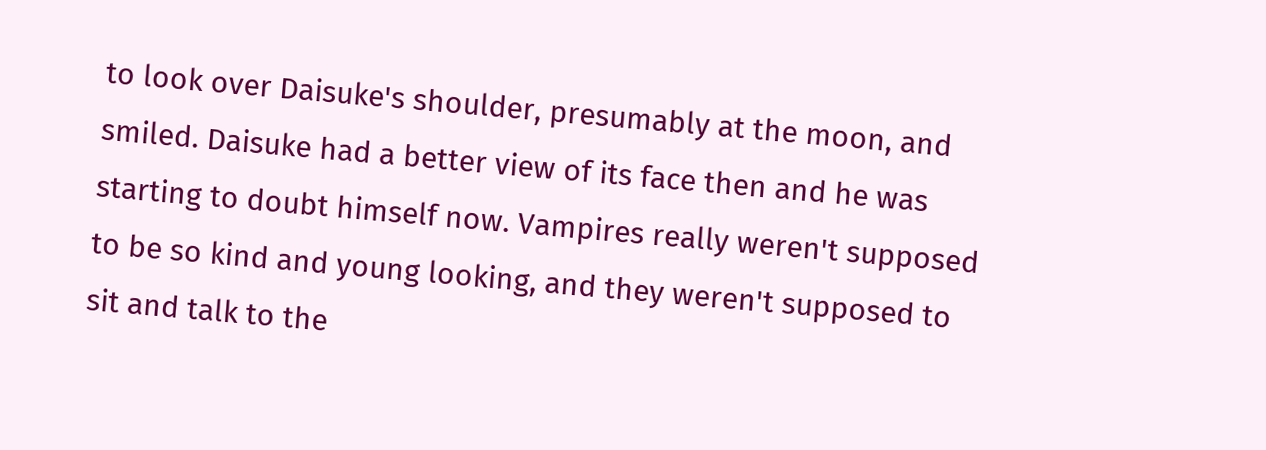to look over Daisuke's shoulder, presumably at the moon, and smiled. Daisuke had a better view of its face then and he was starting to doubt himself now. Vampires really weren't supposed to be so kind and young looking, and they weren't supposed to sit and talk to the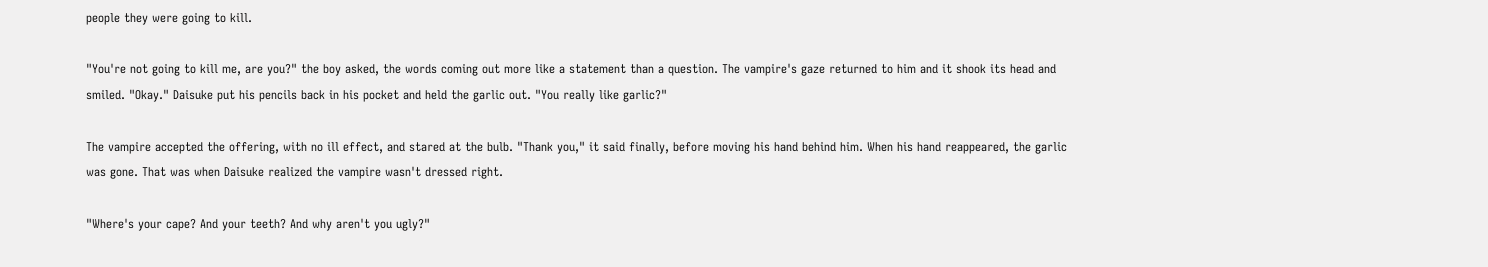people they were going to kill.

"You're not going to kill me, are you?" the boy asked, the words coming out more like a statement than a question. The vampire's gaze returned to him and it shook its head and smiled. "Okay." Daisuke put his pencils back in his pocket and held the garlic out. "You really like garlic?"

The vampire accepted the offering, with no ill effect, and stared at the bulb. "Thank you," it said finally, before moving his hand behind him. When his hand reappeared, the garlic was gone. That was when Daisuke realized the vampire wasn't dressed right.

"Where's your cape? And your teeth? And why aren't you ugly?"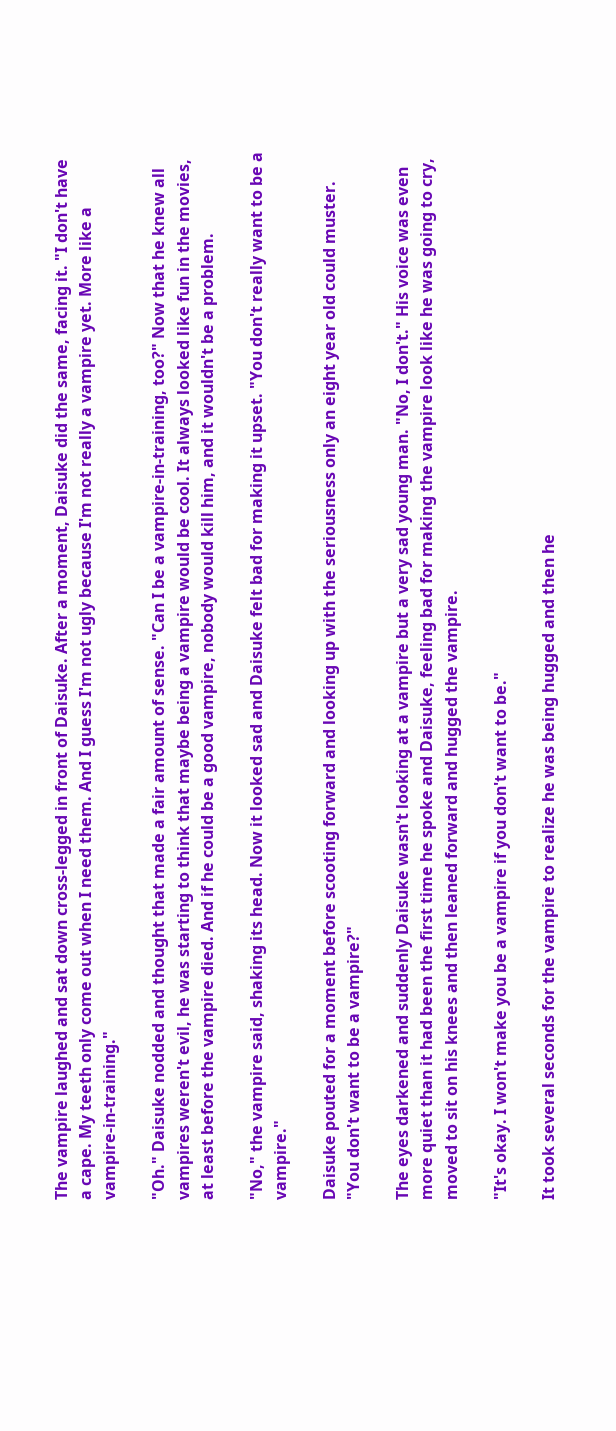The vampire laughed and sat down cross-legged in front of Daisuke. After a moment, Daisuke did the same, facing it. "I don't have a cape. My teeth only come out when I need them. And I guess I'm not ugly because I'm not really a vampire yet. More like a vampire-in-training."

"Oh." Daisuke nodded and thought that made a fair amount of sense. "Can I be a vampire-in-training, too?" Now that he knew all vampires weren't evil, he was starting to think that maybe being a vampire would be cool. It always looked like fun in the movies, at least before the vampire died. And if he could be a good vampire, nobody would kill him, and it wouldn't be a problem.

"No," the vampire said, shaking its head. Now it looked sad and Daisuke felt bad for making it upset. "You don't really want to be a vampire."

Daisuke pouted for a moment before scooting forward and looking up with the seriousness only an eight year old could muster. "You don't want to be a vampire?"

The eyes darkened and suddenly Daisuke wasn't looking at a vampire but a very sad young man. "No, I don't." His voice was even more quiet than it had been the first time he spoke and Daisuke, feeling bad for making the vampire look like he was going to cry, moved to sit on his knees and then leaned forward and hugged the vampire.

"It's okay. I won't make you be a vampire if you don't want to be."

It took several seconds for the vampire to realize he was being hugged and then he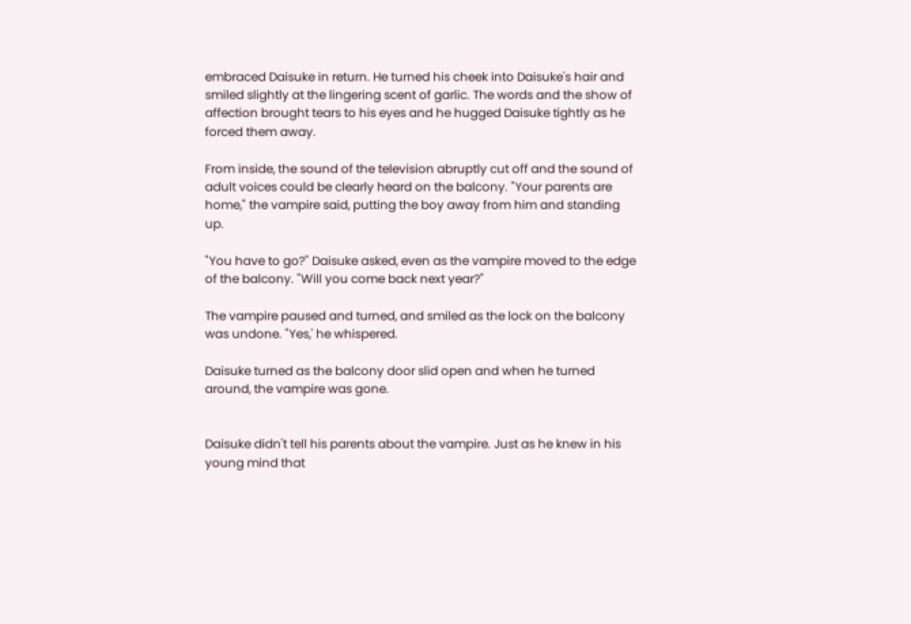embraced Daisuke in return. He turned his cheek into Daisuke's hair and smiled slightly at the lingering scent of garlic. The words and the show of affection brought tears to his eyes and he hugged Daisuke tightly as he forced them away.

From inside, the sound of the television abruptly cut off and the sound of adult voices could be clearly heard on the balcony. "Your parents are home," the vampire said, putting the boy away from him and standing up.

"You have to go?" Daisuke asked, even as the vampire moved to the edge of the balcony. "Will you come back next year?"

The vampire paused and turned, and smiled as the lock on the balcony was undone. "Yes,' he whispered.

Daisuke turned as the balcony door slid open and when he turned around, the vampire was gone.


Daisuke didn't tell his parents about the vampire. Just as he knew in his young mind that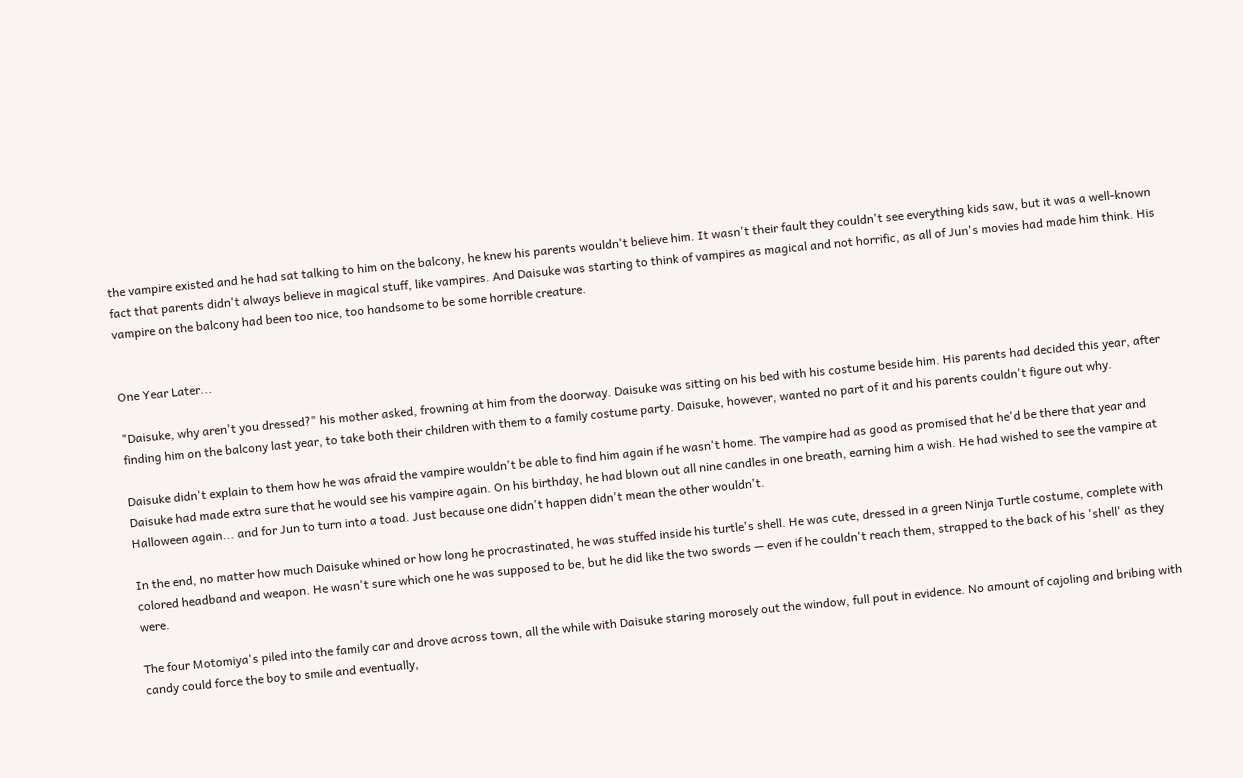the vampire existed and he had sat talking to him on the balcony, he knew his parents wouldn't believe him. It wasn't their fault they couldn't see everything kids saw, but it was a well-known fact that parents didn't always believe in magical stuff, like vampires. And Daisuke was starting to think of vampires as magical and not horrific, as all of Jun's movies had made him think. His vampire on the balcony had been too nice, too handsome to be some horrible creature.


One Year Later...

"Daisuke, why aren't you dressed?" his mother asked, frowning at him from the doorway. Daisuke was sitting on his bed with his costume beside him. His parents had decided this year, after finding him on the balcony last year, to take both their children with them to a family costume party. Daisuke, however, wanted no part of it and his parents couldn't figure out why.

Daisuke didn't explain to them how he was afraid the vampire wouldn't be able to find him again if he wasn't home. The vampire had as good as promised that he'd be there that year and Daisuke had made extra sure that he would see his vampire again. On his birthday, he had blown out all nine candles in one breath, earning him a wish. He had wished to see the vampire at Halloween again... and for Jun to turn into a toad. Just because one didn't happen didn't mean the other wouldn't.

In the end, no matter how much Daisuke whined or how long he procrastinated, he was stuffed inside his turtle's shell. He was cute, dressed in a green Ninja Turtle costume, complete with colored headband and weapon. He wasn't sure which one he was supposed to be, but he did like the two swords — even if he couldn't reach them, strapped to the back of his 'shell' as they were.

The four Motomiya's piled into the family car and drove across town, all the while with Daisuke staring morosely out the window, full pout in evidence. No amount of cajoling and bribing with candy could force the boy to smile and eventually,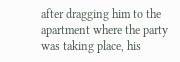after dragging him to the apartment where the party was taking place, his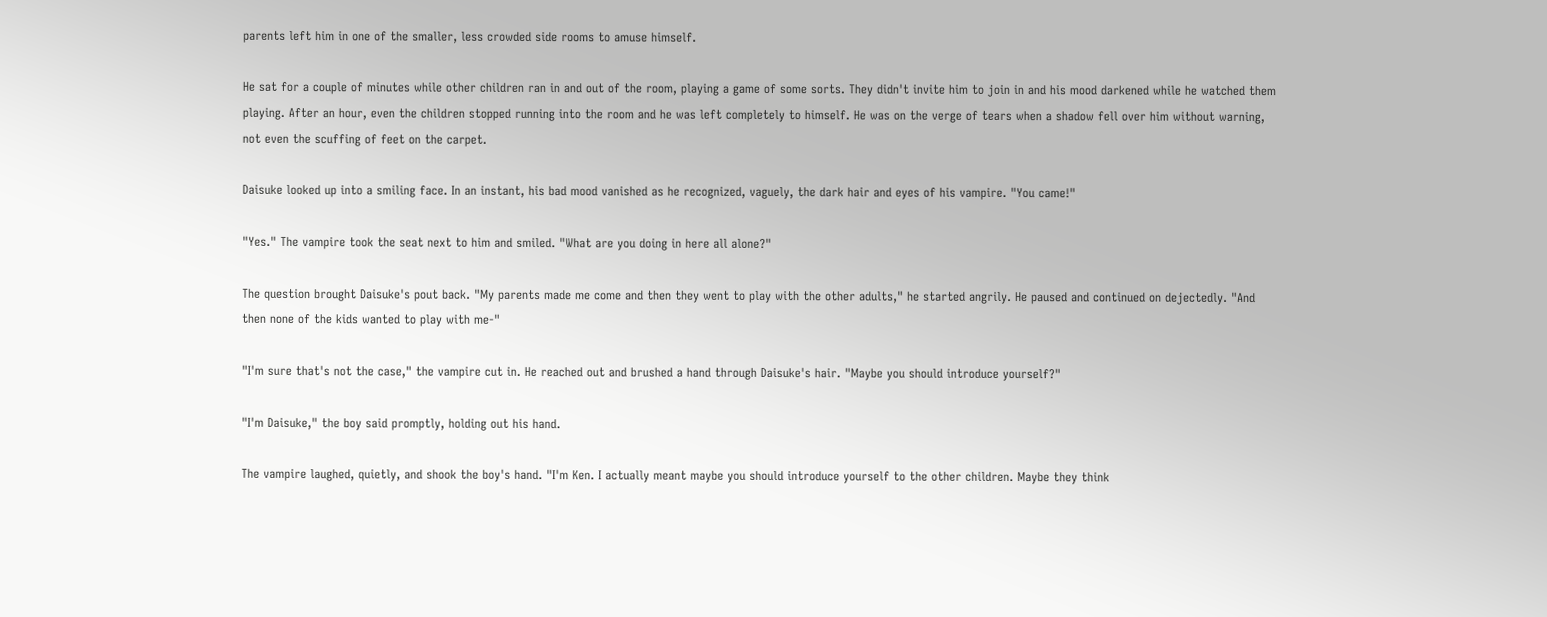parents left him in one of the smaller, less crowded side rooms to amuse himself.

He sat for a couple of minutes while other children ran in and out of the room, playing a game of some sorts. They didn't invite him to join in and his mood darkened while he watched them playing. After an hour, even the children stopped running into the room and he was left completely to himself. He was on the verge of tears when a shadow fell over him without warning, not even the scuffing of feet on the carpet.

Daisuke looked up into a smiling face. In an instant, his bad mood vanished as he recognized, vaguely, the dark hair and eyes of his vampire. "You came!"

"Yes." The vampire took the seat next to him and smiled. "What are you doing in here all alone?"

The question brought Daisuke's pout back. "My parents made me come and then they went to play with the other adults," he started angrily. He paused and continued on dejectedly. "And then none of the kids wanted to play with me-"

"I'm sure that's not the case," the vampire cut in. He reached out and brushed a hand through Daisuke's hair. "Maybe you should introduce yourself?"

"I'm Daisuke," the boy said promptly, holding out his hand.

The vampire laughed, quietly, and shook the boy's hand. "I'm Ken. I actually meant maybe you should introduce yourself to the other children. Maybe they think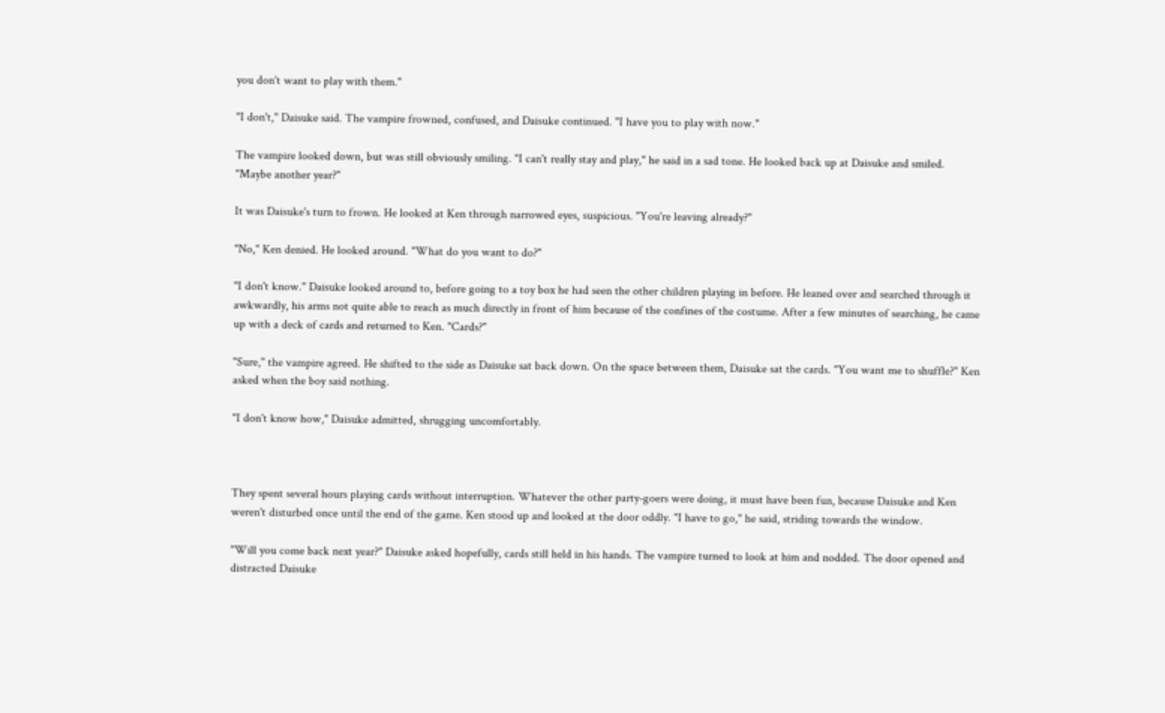you don't want to play with them."

"I don't," Daisuke said. The vampire frowned, confused, and Daisuke continued. "I have you to play with now."

The vampire looked down, but was still obviously smiling. "I can't really stay and play," he said in a sad tone. He looked back up at Daisuke and smiled. "Maybe another year?"

It was Daisuke's turn to frown. He looked at Ken through narrowed eyes, suspicious. "You're leaving already?"

"No," Ken denied. He looked around. "What do you want to do?"

"I don't know." Daisuke looked around to, before going to a toy box he had seen the other children playing in before. He leaned over and searched through it awkwardly, his arms not quite able to reach as much directly in front of him because of the confines of the costume. After a few minutes of searching, he came up with a deck of cards and returned to Ken. "Cards?"

"Sure," the vampire agreed. He shifted to the side as Daisuke sat back down. On the space between them, Daisuke sat the cards. "You want me to shuffle?" Ken asked when the boy said nothing.

"I don't know how," Daisuke admitted, shrugging uncomfortably.



They spent several hours playing cards without interruption. Whatever the other party-goers were doing, it must have been fun, because Daisuke and Ken weren't disturbed once until the end of the game. Ken stood up and looked at the door oddly. "I have to go," he said, striding towards the window.

"Will you come back next year?" Daisuke asked hopefully, cards still held in his hands. The vampire turned to look at him and nodded. The door opened and distracted Daisuke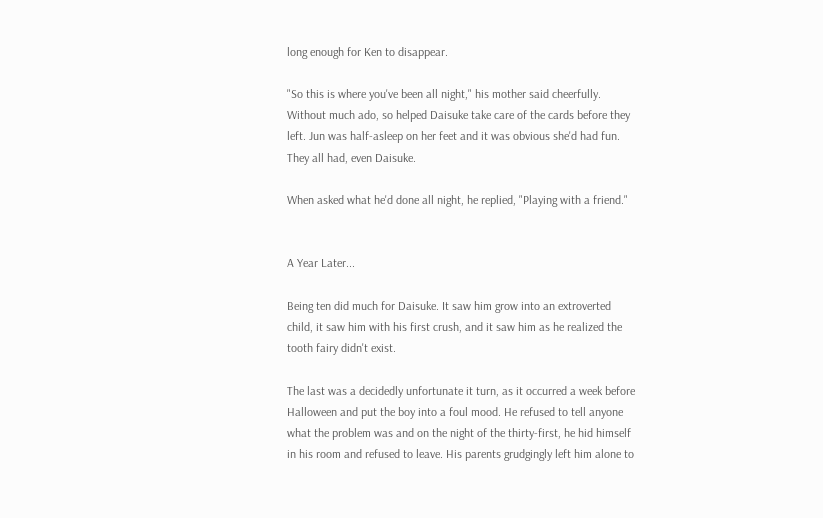long enough for Ken to disappear.

"So this is where you've been all night," his mother said cheerfully. Without much ado, so helped Daisuke take care of the cards before they left. Jun was half-asleep on her feet and it was obvious she'd had fun. They all had, even Daisuke.

When asked what he'd done all night, he replied, "Playing with a friend."


A Year Later...

Being ten did much for Daisuke. It saw him grow into an extroverted child, it saw him with his first crush, and it saw him as he realized the tooth fairy didn't exist.

The last was a decidedly unfortunate it turn, as it occurred a week before Halloween and put the boy into a foul mood. He refused to tell anyone what the problem was and on the night of the thirty-first, he hid himself in his room and refused to leave. His parents grudgingly left him alone to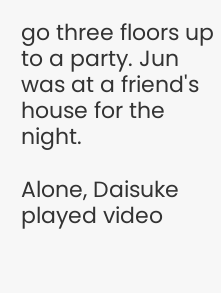go three floors up to a party. Jun was at a friend's house for the night.

Alone, Daisuke played video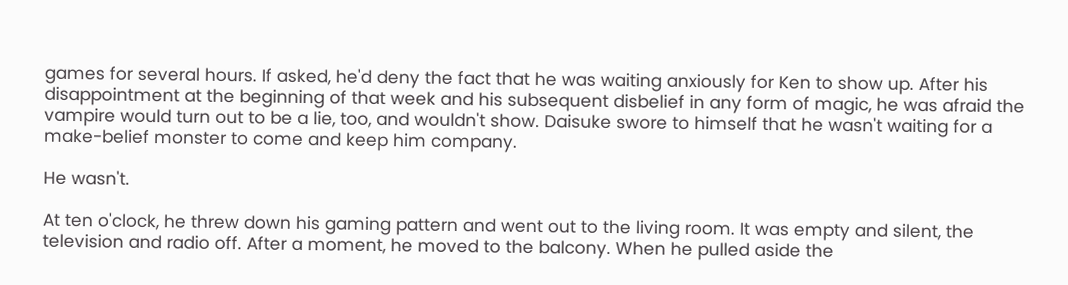games for several hours. If asked, he'd deny the fact that he was waiting anxiously for Ken to show up. After his disappointment at the beginning of that week and his subsequent disbelief in any form of magic, he was afraid the vampire would turn out to be a lie, too, and wouldn't show. Daisuke swore to himself that he wasn't waiting for a make-belief monster to come and keep him company.

He wasn't.

At ten o'clock, he threw down his gaming pattern and went out to the living room. It was empty and silent, the television and radio off. After a moment, he moved to the balcony. When he pulled aside the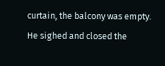curtain, the balcony was empty. He sighed and closed the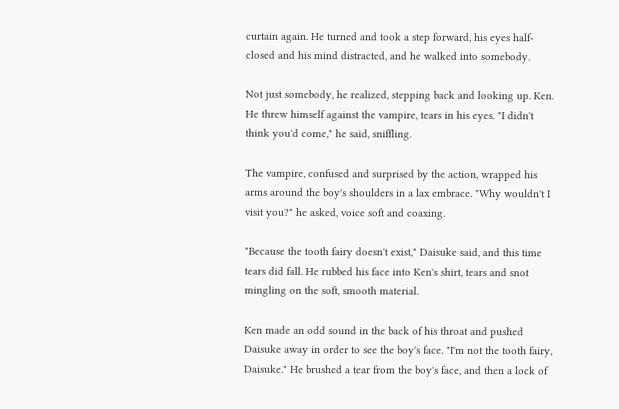curtain again. He turned and took a step forward, his eyes half-closed and his mind distracted, and he walked into somebody.

Not just somebody, he realized, stepping back and looking up. Ken. He threw himself against the vampire, tears in his eyes. "I didn't think you'd come," he said, sniffling.

The vampire, confused and surprised by the action, wrapped his arms around the boy's shoulders in a lax embrace. "Why wouldn't I visit you?" he asked, voice soft and coaxing.

"Because the tooth fairy doesn't exist," Daisuke said, and this time tears did fall. He rubbed his face into Ken's shirt, tears and snot mingling on the soft, smooth material.

Ken made an odd sound in the back of his throat and pushed Daisuke away in order to see the boy's face. "I'm not the tooth fairy, Daisuke." He brushed a tear from the boy's face, and then a lock of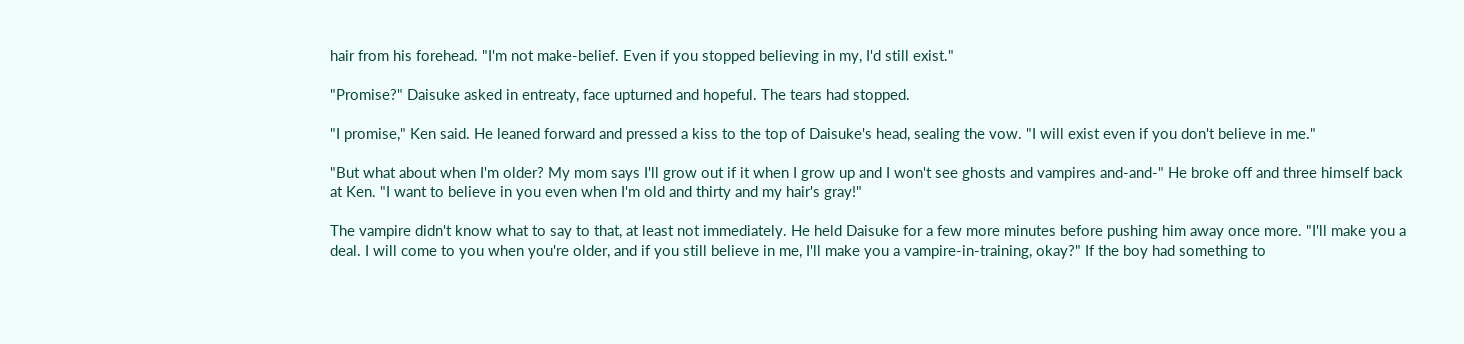hair from his forehead. "I'm not make-belief. Even if you stopped believing in my, I'd still exist."

"Promise?" Daisuke asked in entreaty, face upturned and hopeful. The tears had stopped.

"I promise," Ken said. He leaned forward and pressed a kiss to the top of Daisuke's head, sealing the vow. "I will exist even if you don't believe in me."

"But what about when I'm older? My mom says I'll grow out if it when I grow up and I won't see ghosts and vampires and-and-" He broke off and three himself back at Ken. "I want to believe in you even when I'm old and thirty and my hair's gray!"

The vampire didn't know what to say to that, at least not immediately. He held Daisuke for a few more minutes before pushing him away once more. "I'll make you a deal. I will come to you when you're older, and if you still believe in me, I'll make you a vampire-in-training, okay?" If the boy had something to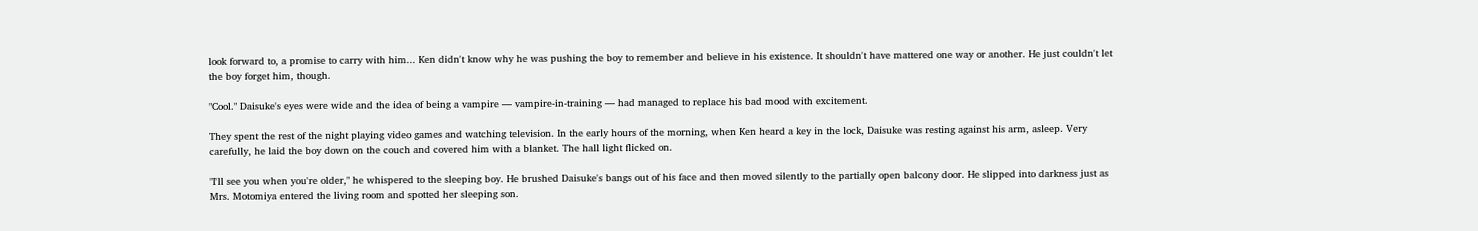look forward to, a promise to carry with him... Ken didn't know why he was pushing the boy to remember and believe in his existence. It shouldn't have mattered one way or another. He just couldn't let the boy forget him, though.

"Cool." Daisuke's eyes were wide and the idea of being a vampire — vampire-in-training — had managed to replace his bad mood with excitement.

They spent the rest of the night playing video games and watching television. In the early hours of the morning, when Ken heard a key in the lock, Daisuke was resting against his arm, asleep. Very carefully, he laid the boy down on the couch and covered him with a blanket. The hall light flicked on.

"I'll see you when you're older," he whispered to the sleeping boy. He brushed Daisuke's bangs out of his face and then moved silently to the partially open balcony door. He slipped into darkness just as Mrs. Motomiya entered the living room and spotted her sleeping son.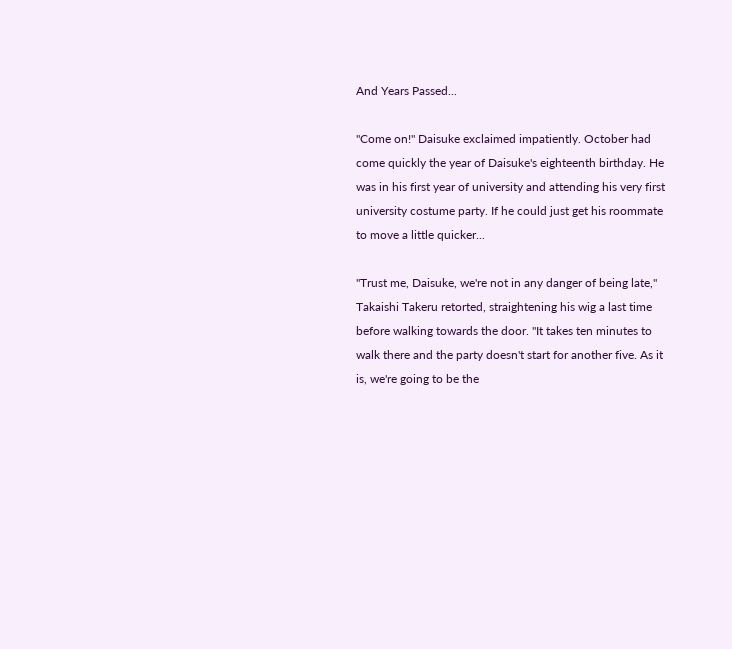And Years Passed...

"Come on!" Daisuke exclaimed impatiently. October had come quickly the year of Daisuke's eighteenth birthday. He was in his first year of university and attending his very first university costume party. If he could just get his roommate to move a little quicker...

"Trust me, Daisuke, we're not in any danger of being late," Takaishi Takeru retorted, straightening his wig a last time before walking towards the door. "It takes ten minutes to walk there and the party doesn't start for another five. As it is, we're going to be the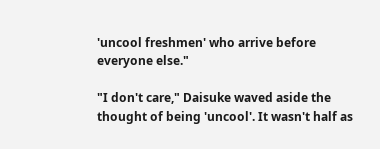'uncool freshmen' who arrive before everyone else."

"I don't care," Daisuke waved aside the thought of being 'uncool'. It wasn't half as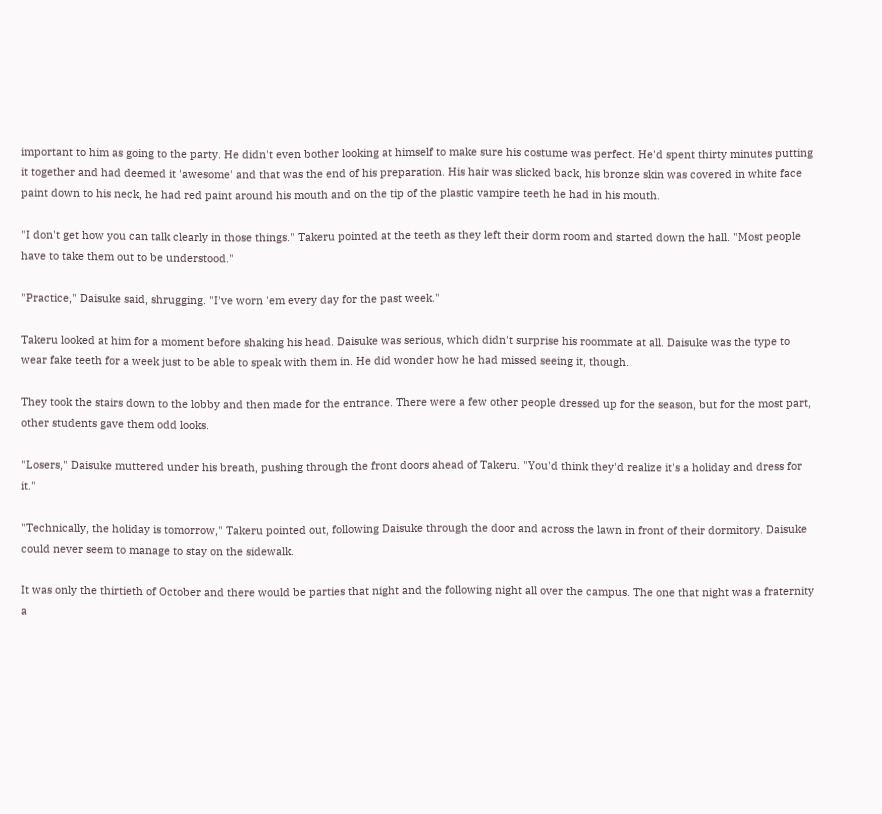important to him as going to the party. He didn't even bother looking at himself to make sure his costume was perfect. He'd spent thirty minutes putting it together and had deemed it 'awesome' and that was the end of his preparation. His hair was slicked back, his bronze skin was covered in white face paint down to his neck, he had red paint around his mouth and on the tip of the plastic vampire teeth he had in his mouth.

"I don't get how you can talk clearly in those things." Takeru pointed at the teeth as they left their dorm room and started down the hall. "Most people have to take them out to be understood."

"Practice," Daisuke said, shrugging. "I've worn 'em every day for the past week."

Takeru looked at him for a moment before shaking his head. Daisuke was serious, which didn't surprise his roommate at all. Daisuke was the type to wear fake teeth for a week just to be able to speak with them in. He did wonder how he had missed seeing it, though.

They took the stairs down to the lobby and then made for the entrance. There were a few other people dressed up for the season, but for the most part, other students gave them odd looks.

"Losers," Daisuke muttered under his breath, pushing through the front doors ahead of Takeru. "You'd think they'd realize it's a holiday and dress for it."

"Technically, the holiday is tomorrow," Takeru pointed out, following Daisuke through the door and across the lawn in front of their dormitory. Daisuke could never seem to manage to stay on the sidewalk.

It was only the thirtieth of October and there would be parties that night and the following night all over the campus. The one that night was a fraternity a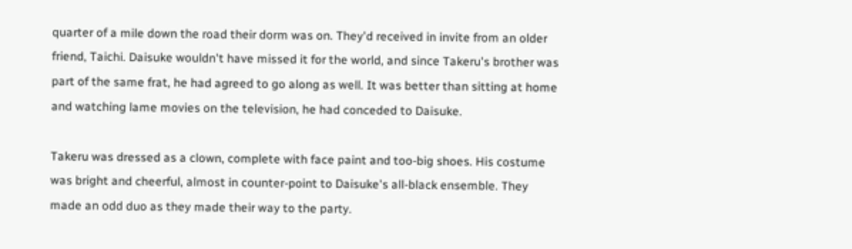quarter of a mile down the road their dorm was on. They'd received in invite from an older friend, Taichi. Daisuke wouldn't have missed it for the world, and since Takeru's brother was part of the same frat, he had agreed to go along as well. It was better than sitting at home and watching lame movies on the television, he had conceded to Daisuke.

Takeru was dressed as a clown, complete with face paint and too-big shoes. His costume was bright and cheerful, almost in counter-point to Daisuke's all-black ensemble. They made an odd duo as they made their way to the party.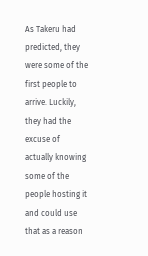As Takeru had predicted, they were some of the first people to arrive. Luckily, they had the excuse of actually knowing some of the people hosting it and could use that as a reason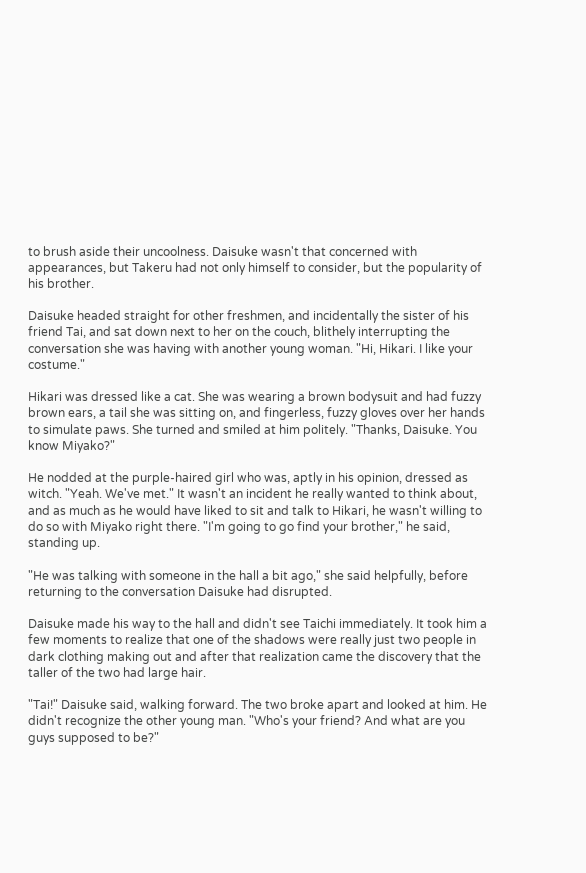to brush aside their uncoolness. Daisuke wasn't that concerned with appearances, but Takeru had not only himself to consider, but the popularity of his brother.

Daisuke headed straight for other freshmen, and incidentally the sister of his friend Tai, and sat down next to her on the couch, blithely interrupting the conversation she was having with another young woman. "Hi, Hikari. I like your costume."

Hikari was dressed like a cat. She was wearing a brown bodysuit and had fuzzy brown ears, a tail she was sitting on, and fingerless, fuzzy gloves over her hands to simulate paws. She turned and smiled at him politely. "Thanks, Daisuke. You know Miyako?"

He nodded at the purple-haired girl who was, aptly in his opinion, dressed as witch. "Yeah. We've met." It wasn't an incident he really wanted to think about, and as much as he would have liked to sit and talk to Hikari, he wasn't willing to do so with Miyako right there. "I'm going to go find your brother," he said, standing up.

"He was talking with someone in the hall a bit ago," she said helpfully, before returning to the conversation Daisuke had disrupted.

Daisuke made his way to the hall and didn't see Taichi immediately. It took him a few moments to realize that one of the shadows were really just two people in dark clothing making out and after that realization came the discovery that the taller of the two had large hair.

"Tai!" Daisuke said, walking forward. The two broke apart and looked at him. He didn't recognize the other young man. "Who's your friend? And what are you guys supposed to be?"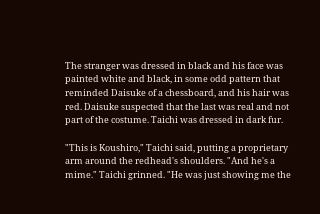The stranger was dressed in black and his face was painted white and black, in some odd pattern that reminded Daisuke of a chessboard, and his hair was red. Daisuke suspected that the last was real and not part of the costume. Taichi was dressed in dark fur.

"This is Koushiro," Taichi said, putting a proprietary arm around the redhead's shoulders. "And he's a mime." Taichi grinned. "He was just showing me the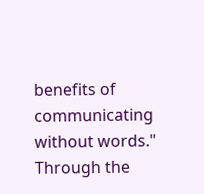benefits of communicating without words." Through the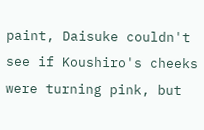paint, Daisuke couldn't see if Koushiro's cheeks were turning pink, but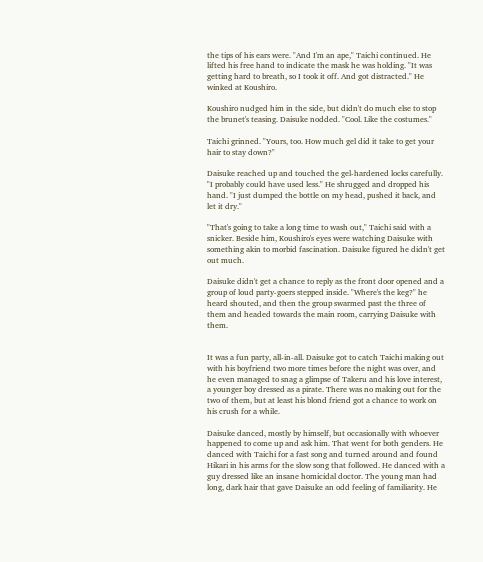the tips of his ears were. "And I'm an ape," Taichi continued. He lifted his free hand to indicate the mask he was holding. "It was getting hard to breath, so I took it off. And got distracted." He winked at Koushiro.

Koushiro nudged him in the side, but didn't do much else to stop the brunet's teasing. Daisuke nodded. "Cool. Like the costumes."

Taichi grinned. "Yours, too. How much gel did it take to get your hair to stay down?"

Daisuke reached up and touched the gel-hardened locks carefully. "I probably could have used less." He shrugged and dropped his hand. "I just dumped the bottle on my head, pushed it back, and let it dry."

"That's going to take a long time to wash out," Taichi said with a snicker. Beside him, Koushiro's eyes were watching Daisuke with something akin to morbid fascination. Daisuke figured he didn't get out much.

Daisuke didn't get a chance to reply as the front door opened and a group of loud party-goers stepped inside. "Where's the keg?" he heard shouted, and then the group swarmed past the three of them and headed towards the main room, carrying Daisuke with them.


It was a fun party, all-in-all. Daisuke got to catch Taichi making out with his boyfriend two more times before the night was over, and he even managed to snag a glimpse of Takeru and his love interest, a younger boy dressed as a pirate. There was no making out for the two of them, but at least his blond friend got a chance to work on his crush for a while.

Daisuke danced, mostly by himself, but occasionally with whoever happened to come up and ask him. That went for both genders. He danced with Taichi for a fast song and turned around and found Hikari in his arms for the slow song that followed. He danced with a guy dressed like an insane homicidal doctor. The young man had long, dark hair that gave Daisuke an odd feeling of familiarity. He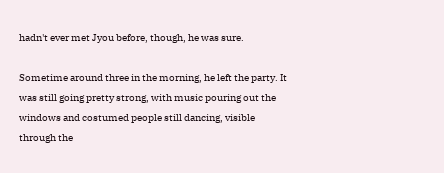hadn't ever met Jyou before, though, he was sure.

Sometime around three in the morning, he left the party. It was still going pretty strong, with music pouring out the windows and costumed people still dancing, visible through the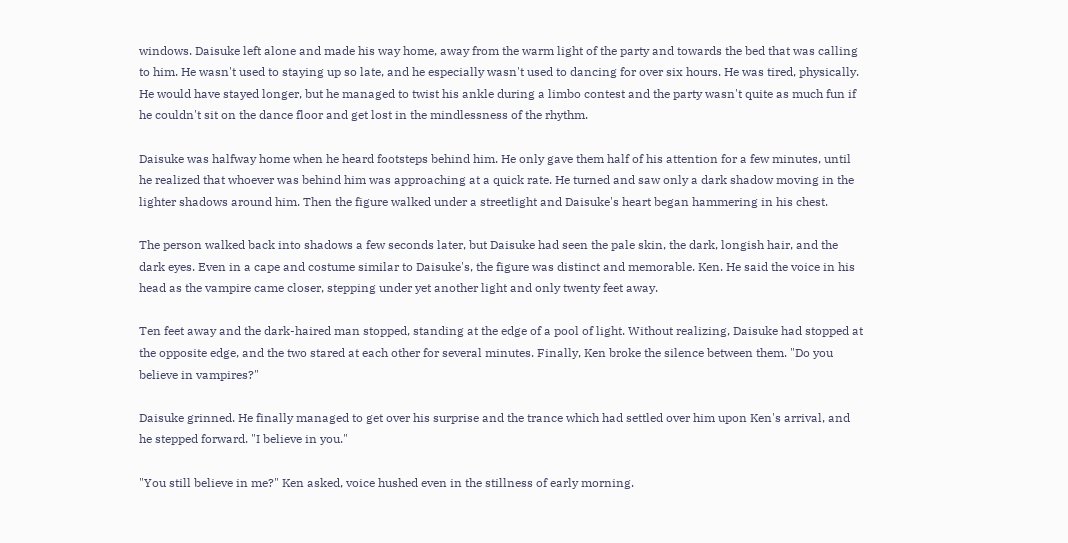windows. Daisuke left alone and made his way home, away from the warm light of the party and towards the bed that was calling to him. He wasn't used to staying up so late, and he especially wasn't used to dancing for over six hours. He was tired, physically. He would have stayed longer, but he managed to twist his ankle during a limbo contest and the party wasn't quite as much fun if he couldn't sit on the dance floor and get lost in the mindlessness of the rhythm.

Daisuke was halfway home when he heard footsteps behind him. He only gave them half of his attention for a few minutes, until he realized that whoever was behind him was approaching at a quick rate. He turned and saw only a dark shadow moving in the lighter shadows around him. Then the figure walked under a streetlight and Daisuke's heart began hammering in his chest.

The person walked back into shadows a few seconds later, but Daisuke had seen the pale skin, the dark, longish hair, and the dark eyes. Even in a cape and costume similar to Daisuke's, the figure was distinct and memorable. Ken. He said the voice in his head as the vampire came closer, stepping under yet another light and only twenty feet away.

Ten feet away and the dark-haired man stopped, standing at the edge of a pool of light. Without realizing, Daisuke had stopped at the opposite edge, and the two stared at each other for several minutes. Finally, Ken broke the silence between them. "Do you believe in vampires?"

Daisuke grinned. He finally managed to get over his surprise and the trance which had settled over him upon Ken's arrival, and he stepped forward. "I believe in you."

"You still believe in me?" Ken asked, voice hushed even in the stillness of early morning.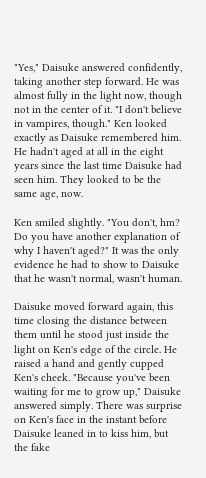"Yes," Daisuke answered confidently, taking another step forward. He was almost fully in the light now, though not in the center of it. "I don't believe in vampires, though." Ken looked exactly as Daisuke remembered him. He hadn't aged at all in the eight years since the last time Daisuke had seen him. They looked to be the same age, now.

Ken smiled slightly. "You don't, hm? Do you have another explanation of why I haven't aged?" It was the only evidence he had to show to Daisuke that he wasn't normal, wasn't human.

Daisuke moved forward again, this time closing the distance between them until he stood just inside the light on Ken's edge of the circle. He raised a hand and gently cupped Ken's cheek. "Because you've been waiting for me to grow up," Daisuke answered simply. There was surprise on Ken's face in the instant before Daisuke leaned in to kiss him, but the fake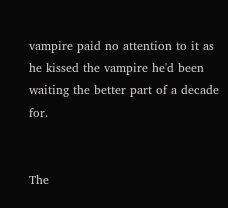vampire paid no attention to it as he kissed the vampire he'd been waiting the better part of a decade for.


The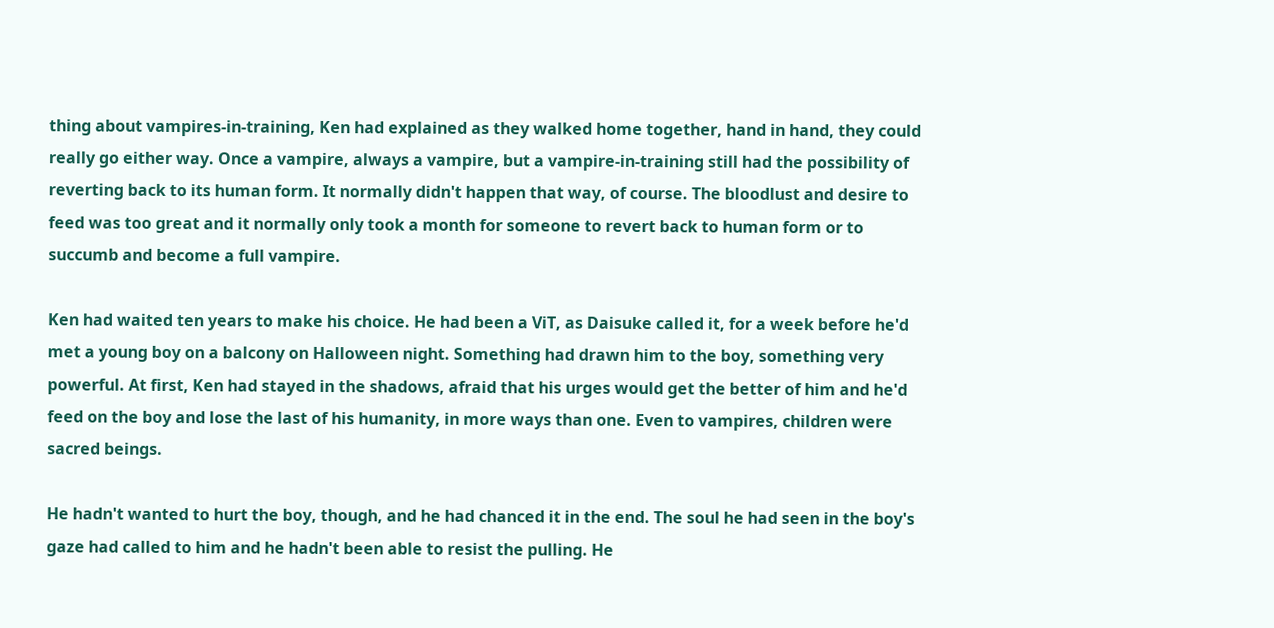thing about vampires-in-training, Ken had explained as they walked home together, hand in hand, they could really go either way. Once a vampire, always a vampire, but a vampire-in-training still had the possibility of reverting back to its human form. It normally didn't happen that way, of course. The bloodlust and desire to feed was too great and it normally only took a month for someone to revert back to human form or to succumb and become a full vampire.

Ken had waited ten years to make his choice. He had been a ViT, as Daisuke called it, for a week before he'd met a young boy on a balcony on Halloween night. Something had drawn him to the boy, something very powerful. At first, Ken had stayed in the shadows, afraid that his urges would get the better of him and he'd feed on the boy and lose the last of his humanity, in more ways than one. Even to vampires, children were sacred beings.

He hadn't wanted to hurt the boy, though, and he had chanced it in the end. The soul he had seen in the boy's gaze had called to him and he hadn't been able to resist the pulling. He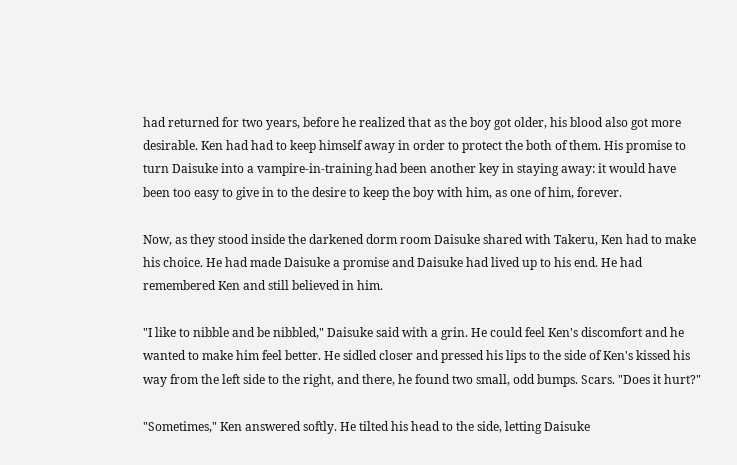had returned for two years, before he realized that as the boy got older, his blood also got more desirable. Ken had had to keep himself away in order to protect the both of them. His promise to turn Daisuke into a vampire-in-training had been another key in staying away: it would have been too easy to give in to the desire to keep the boy with him, as one of him, forever.

Now, as they stood inside the darkened dorm room Daisuke shared with Takeru, Ken had to make his choice. He had made Daisuke a promise and Daisuke had lived up to his end. He had remembered Ken and still believed in him.

"I like to nibble and be nibbled," Daisuke said with a grin. He could feel Ken's discomfort and he wanted to make him feel better. He sidled closer and pressed his lips to the side of Ken's kissed his way from the left side to the right, and there, he found two small, odd bumps. Scars. "Does it hurt?"

"Sometimes," Ken answered softly. He tilted his head to the side, letting Daisuke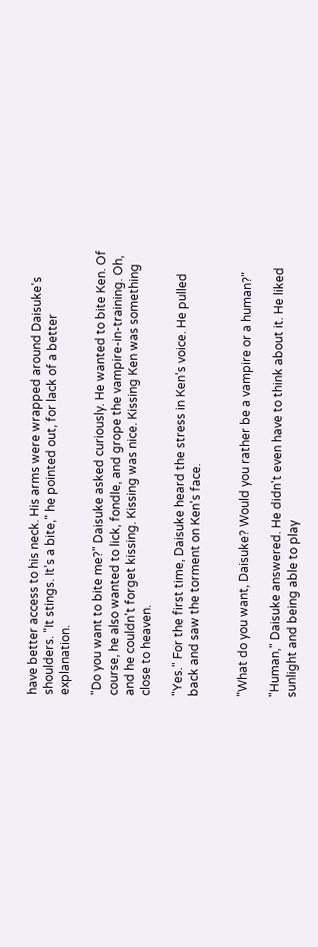have better access to his neck. His arms were wrapped around Daisuke's shoulders. "It stings. It's a bite," he pointed out, for lack of a better explanation.

"Do you want to bite me?" Daisuke asked curiously. He wanted to bite Ken. Of course, he also wanted to lick, fondle, and grope the vampire-in-training. Oh, and he couldn't forget kissing. Kissing was nice. Kissing Ken was something close to heaven.

"Yes." For the first time, Daisuke heard the stress in Ken's voice. He pulled back and saw the torment on Ken's face.


"What do you want, Daisuke? Would you rather be a vampire or a human?"

"Human," Daisuke answered. He didn't even have to think about it. He liked sunlight and being able to play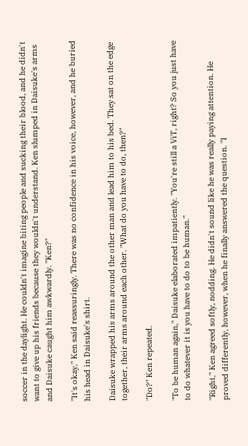soccer in the daylight. He couldn't imagine biting people and sucking their blood, and he didn't want to give up his friends because they wouldn't understand. Ken slumped in Daisuke's arms and Daisuke caught him awkwardly. "Ken?"

"It's okay," Ken said reassuringly. There was no confidence in his voice, however, and he buried his head in Daisuke's shirt.

Daisuke wrapped his arms around the other man and lead him to his bed. They sat on the edge together, their arms around each other. "What do you have to do, then?"

"Do?" Ken repeated.

"To be human again," Daisuke elaborated impatiently. "You're still a ViT, right? So you just have to do whatever it is you have to do to be human."

"Right," Ken agreed softly, nodding. He didn't sound like he was really paying attention. He proved differently, however, when he finally answered the question. "I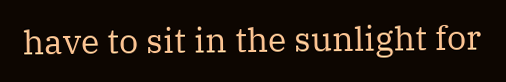have to sit in the sunlight for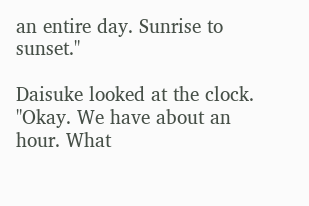an entire day. Sunrise to sunset."

Daisuke looked at the clock. "Okay. We have about an hour. What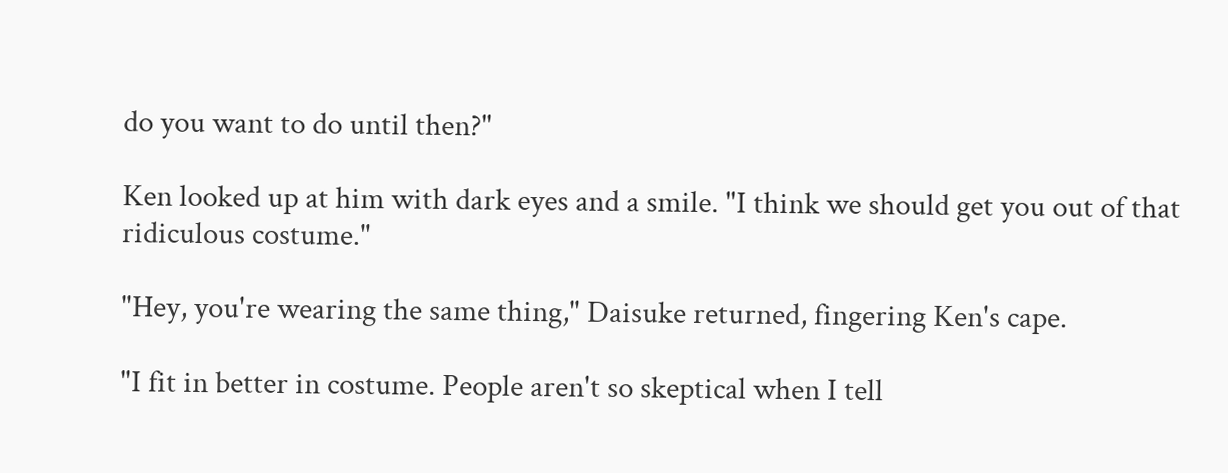do you want to do until then?"

Ken looked up at him with dark eyes and a smile. "I think we should get you out of that ridiculous costume."

"Hey, you're wearing the same thing," Daisuke returned, fingering Ken's cape.

"I fit in better in costume. People aren't so skeptical when I tell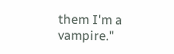them I'm a vampire."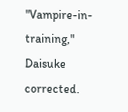"Vampire-in-training," Daisuke corrected.